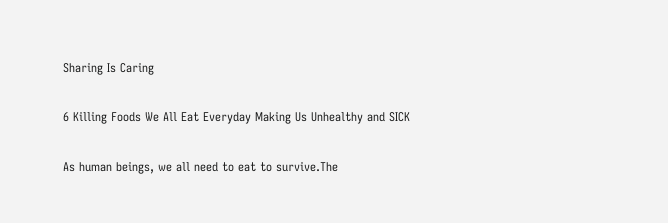Sharing Is Caring

6 Killing Foods We All Eat Everyday Making Us Unhealthy and SICK

As human beings, we all need to eat to survive.The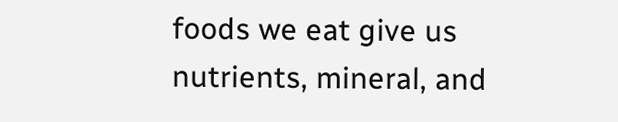foods we eat give us nutrients, mineral, and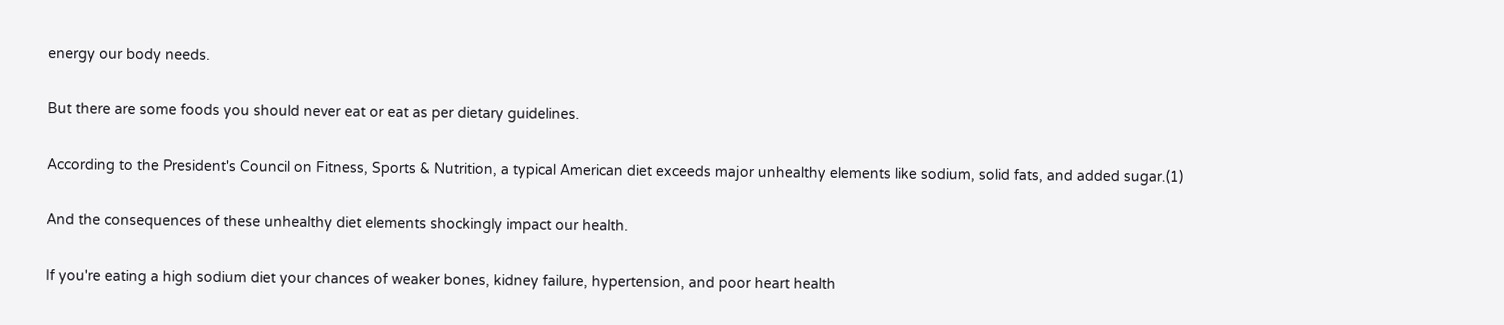energy our body needs.

But there are some foods you should never eat or eat as per dietary guidelines.

According to the President's Council on Fitness, Sports & Nutrition, a typical American diet exceeds major unhealthy elements like sodium, solid fats, and added sugar.(1)

And the consequences of these unhealthy diet elements shockingly impact our health.

If you're eating a high sodium diet your chances of weaker bones, kidney failure, hypertension, and poor heart health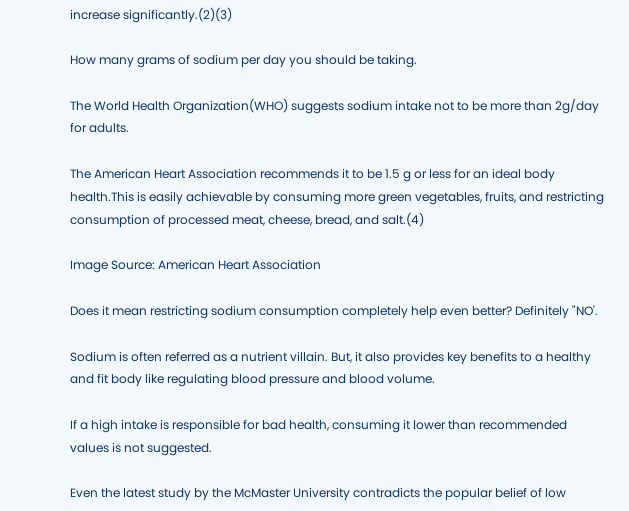increase significantly.(2)(3)

How many grams of sodium per day you should be taking.

The World Health Organization(WHO) suggests sodium intake not to be more than 2g/day for adults.

The American Heart Association recommends it to be 1.5 g or less for an ideal body health.This is easily achievable by consuming more green vegetables, fruits, and restricting consumption of processed meat, cheese, bread, and salt.(4)

Image Source: American Heart Association

Does it mean restricting sodium consumption completely help even better? Definitely "NO'.

Sodium is often referred as a nutrient villain. But, it also provides key benefits to a healthy and fit body like regulating blood pressure and blood volume.

If a high intake is responsible for bad health, consuming it lower than recommended values is not suggested.

Even the latest study by the McMaster University contradicts the popular belief of low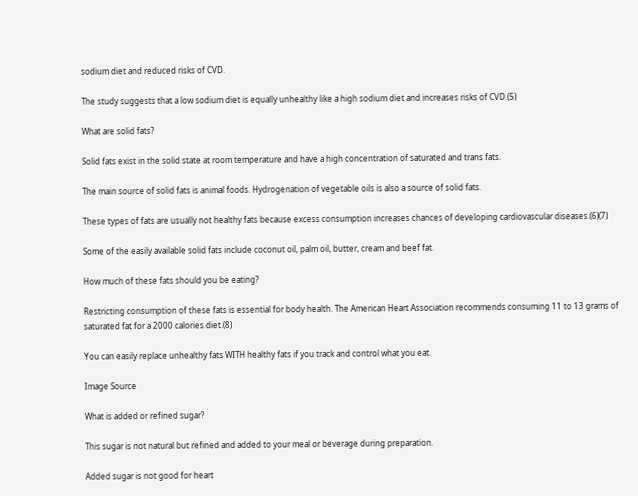sodium diet and reduced risks of CVD.

The study suggests that a low sodium diet is equally unhealthy like a high sodium diet and increases risks of CVD.(5)

What are solid fats?

Solid fats exist in the solid state at room temperature and have a high concentration of saturated and trans fats.

The main source of solid fats is animal foods. Hydrogenation of vegetable oils is also a source of solid fats.

These types of fats are usually not healthy fats because excess consumption increases chances of developing cardiovascular diseases.(6)(7)

Some of the easily available solid fats include coconut oil, palm oil, butter, cream and beef fat.

How much of these fats should you be eating?

Restricting consumption of these fats is essential for body health. The American Heart Association recommends consuming 11 to 13 grams of saturated fat for a 2000 calories diet.(8)

You can easily replace unhealthy fats WITH healthy fats if you track and control what you eat.

Image Source

What is added or refined sugar?

This sugar is not natural but refined and added to your meal or beverage during preparation.

Added sugar is not good for heart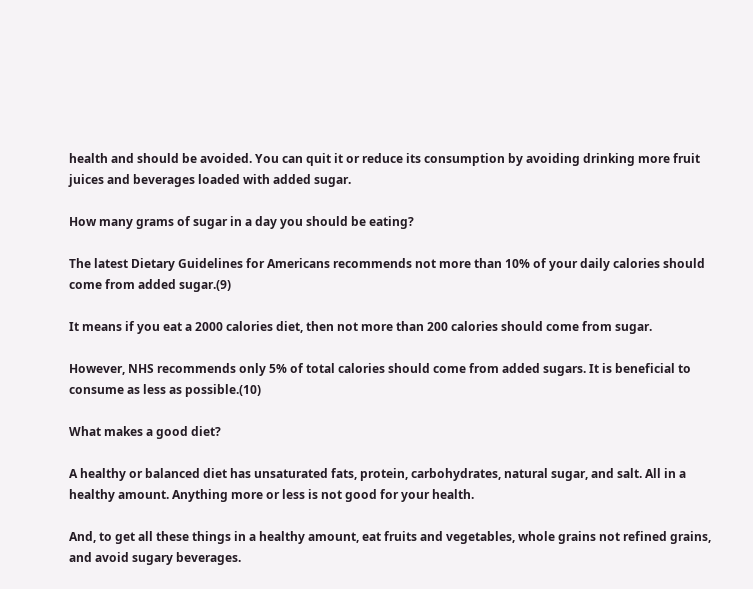health and should be avoided. You can quit it or reduce its consumption by avoiding drinking more fruit juices and beverages loaded with added sugar.

How many grams of sugar in a day you should be eating?

The latest Dietary Guidelines for Americans recommends not more than 10% of your daily calories should come from added sugar.(9)

It means if you eat a 2000 calories diet, then not more than 200 calories should come from sugar.

However, NHS recommends only 5% of total calories should come from added sugars. It is beneficial to consume as less as possible.(10)

What makes a good diet?

A healthy or balanced diet has unsaturated fats, protein, carbohydrates, natural sugar, and salt. All in a healthy amount. Anything more or less is not good for your health.

And, to get all these things in a healthy amount, eat fruits and vegetables, whole grains not refined grains, and avoid sugary beverages.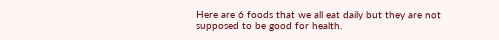Here are 6 foods that we all eat daily but they are not supposed to be good for health.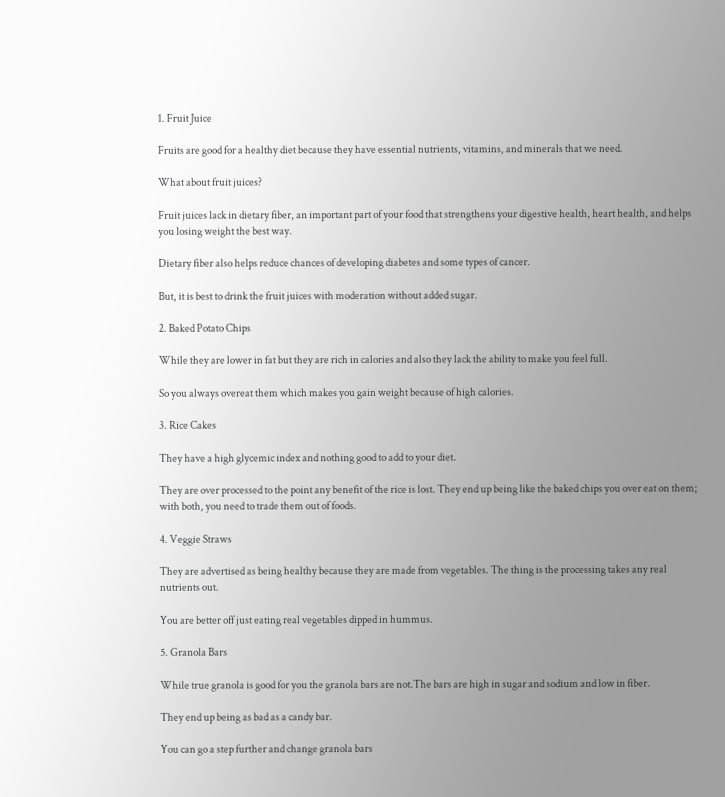1. Fruit Juice

Fruits are good for a healthy diet because they have essential nutrients, vitamins, and minerals that we need.

What about fruit juices?

Fruit juices lack in dietary fiber, an important part of your food that strengthens your digestive health, heart health, and helps you losing weight the best way.

Dietary fiber also helps reduce chances of developing diabetes and some types of cancer.

But, it is best to drink the fruit juices with moderation without added sugar.

2. Baked Potato Chips

While they are lower in fat but they are rich in calories and also they lack the ability to make you feel full.

So you always overeat them which makes you gain weight because of high calories.

3. Rice Cakes

They have a high glycemic index and nothing good to add to your diet.

They are over processed to the point any benefit of the rice is lost. They end up being like the baked chips you over eat on them; with both, you need to trade them out of foods.

4. Veggie Straws

They are advertised as being healthy because they are made from vegetables. The thing is the processing takes any real nutrients out.

You are better off just eating real vegetables dipped in hummus.

5. Granola Bars

While true granola is good for you the granola bars are not.The bars are high in sugar and sodium and low in fiber.

They end up being as bad as a candy bar.

You can go a step further and change granola bars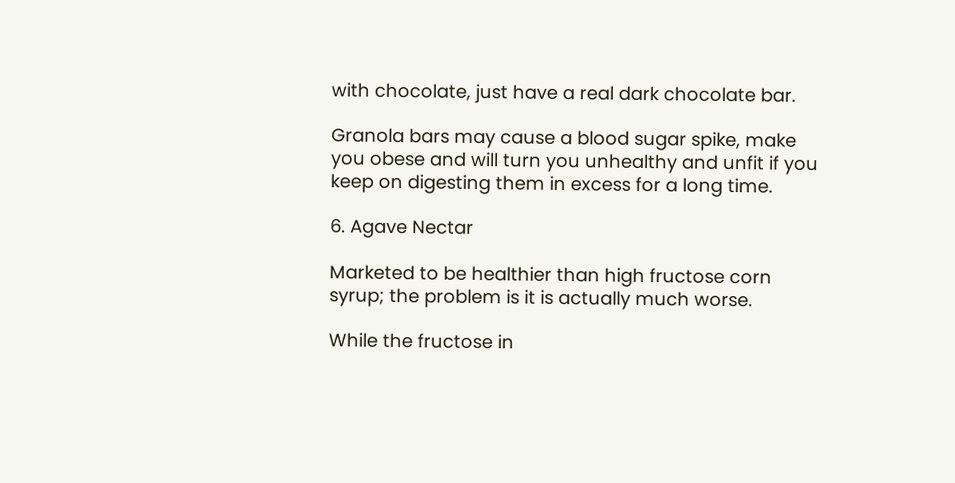with chocolate, just have a real dark chocolate bar.

Granola bars may cause a blood sugar spike, make you obese and will turn you unhealthy and unfit if you keep on digesting them in excess for a long time.

6. Agave Nectar

Marketed to be healthier than high fructose corn syrup; the problem is it is actually much worse.

While the fructose in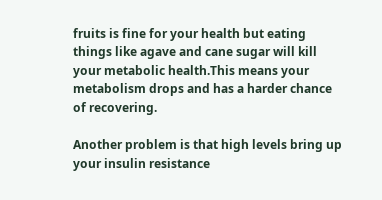fruits is fine for your health but eating things like agave and cane sugar will kill your metabolic health.This means your metabolism drops and has a harder chance of recovering.

Another problem is that high levels bring up your insulin resistance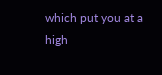which put you at a high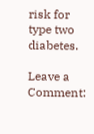risk for type two diabetes.

Leave a Comment: